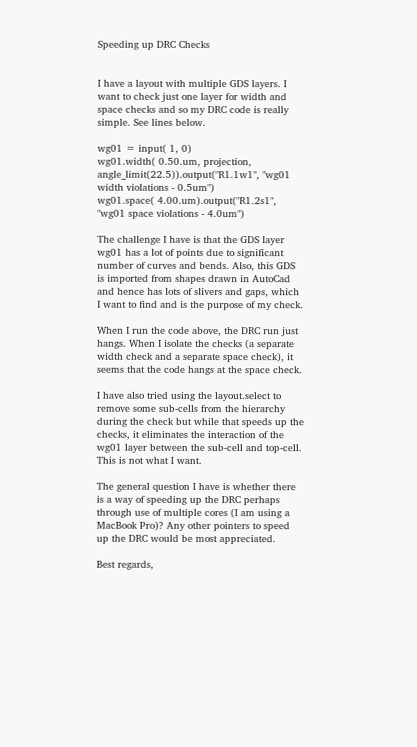Speeding up DRC Checks


I have a layout with multiple GDS layers. I want to check just one layer for width and space checks and so my DRC code is really simple. See lines below.

wg01 = input( 1, 0)
wg01.width( 0.50.um, projection, angle_limit(22.5)).output("R1.1w1", "wg01 width violations - 0.5um")
wg01.space( 4.00.um).output("R1.2s1", "wg01 space violations - 4.0um")

The challenge I have is that the GDS layer wg01 has a lot of points due to significant number of curves and bends. Also, this GDS is imported from shapes drawn in AutoCad and hence has lots of slivers and gaps, which I want to find and is the purpose of my check.

When I run the code above, the DRC run just hangs. When I isolate the checks (a separate width check and a separate space check), it seems that the code hangs at the space check.

I have also tried using the layout.select to remove some sub-cells from the hierarchy during the check but while that speeds up the checks, it eliminates the interaction of the wg01 layer between the sub-cell and top-cell. This is not what I want.

The general question I have is whether there is a way of speeding up the DRC perhaps through use of multiple cores (I am using a MacBook Pro)? Any other pointers to speed up the DRC would be most appreciated.

Best regards,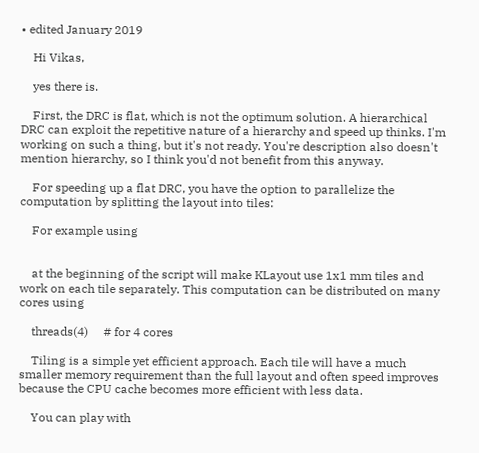• edited January 2019

    Hi Vikas,

    yes there is.

    First, the DRC is flat, which is not the optimum solution. A hierarchical DRC can exploit the repetitive nature of a hierarchy and speed up thinks. I'm working on such a thing, but it's not ready. You're description also doesn't mention hierarchy, so I think you'd not benefit from this anyway.

    For speeding up a flat DRC, you have the option to parallelize the computation by splitting the layout into tiles:

    For example using


    at the beginning of the script will make KLayout use 1x1 mm tiles and work on each tile separately. This computation can be distributed on many cores using

    threads(4)     # for 4 cores

    Tiling is a simple yet efficient approach. Each tile will have a much smaller memory requirement than the full layout and often speed improves because the CPU cache becomes more efficient with less data.

    You can play with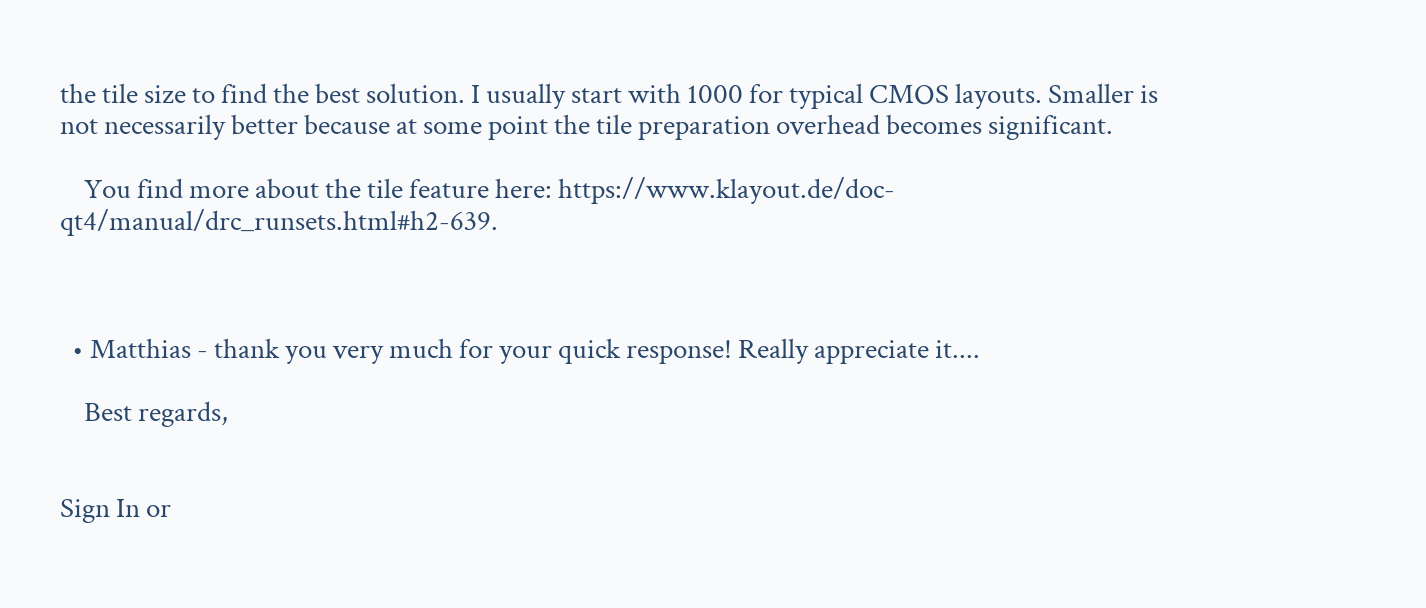the tile size to find the best solution. I usually start with 1000 for typical CMOS layouts. Smaller is not necessarily better because at some point the tile preparation overhead becomes significant.

    You find more about the tile feature here: https://www.klayout.de/doc-qt4/manual/drc_runsets.html#h2-639.



  • Matthias - thank you very much for your quick response! Really appreciate it....

    Best regards,


Sign In or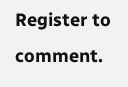Register to comment.